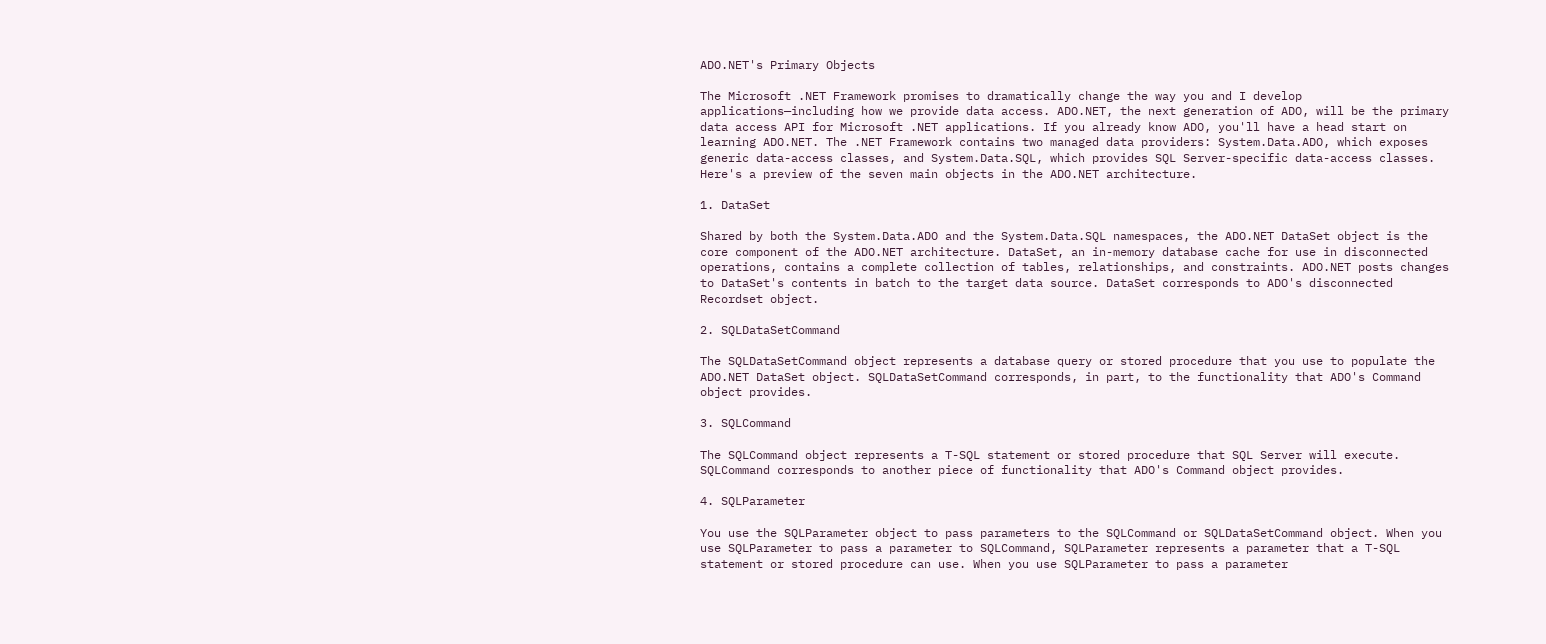ADO.NET's Primary Objects

The Microsoft .NET Framework promises to dramatically change the way you and I develop applications—including how we provide data access. ADO.NET, the next generation of ADO, will be the primary data access API for Microsoft .NET applications. If you already know ADO, you'll have a head start on learning ADO.NET. The .NET Framework contains two managed data providers: System.Data.ADO, which exposes generic data-access classes, and System.Data.SQL, which provides SQL Server-specific data-access classes. Here's a preview of the seven main objects in the ADO.NET architecture.

1. DataSet

Shared by both the System.Data.ADO and the System.Data.SQL namespaces, the ADO.NET DataSet object is the core component of the ADO.NET architecture. DataSet, an in-memory database cache for use in disconnected operations, contains a complete collection of tables, relationships, and constraints. ADO.NET posts changes to DataSet's contents in batch to the target data source. DataSet corresponds to ADO's disconnected Recordset object.

2. SQLDataSetCommand

The SQLDataSetCommand object represents a database query or stored procedure that you use to populate the ADO.NET DataSet object. SQLDataSetCommand corresponds, in part, to the functionality that ADO's Command object provides.

3. SQLCommand

The SQLCommand object represents a T-SQL statement or stored procedure that SQL Server will execute. SQLCommand corresponds to another piece of functionality that ADO's Command object provides.

4. SQLParameter

You use the SQLParameter object to pass parameters to the SQLCommand or SQLDataSetCommand object. When you use SQLParameter to pass a parameter to SQLCommand, SQLParameter represents a parameter that a T-SQL statement or stored procedure can use. When you use SQLParameter to pass a parameter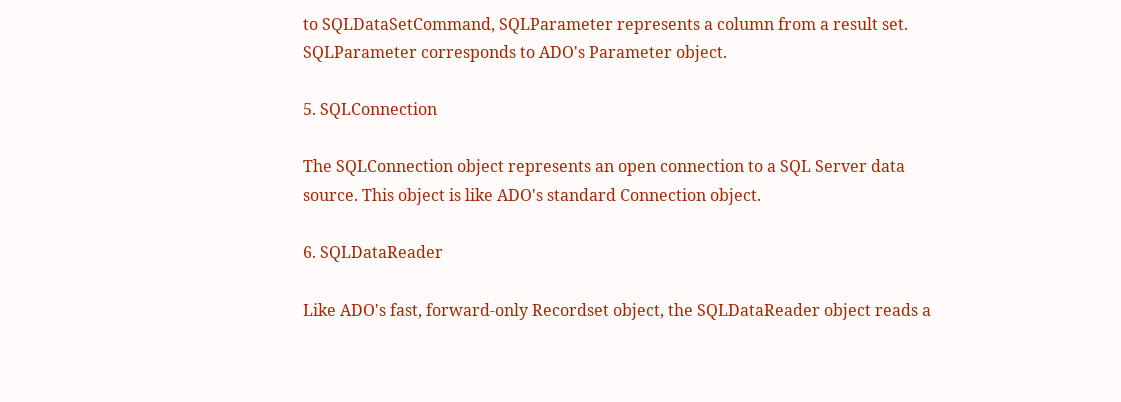to SQLDataSetCommand, SQLParameter represents a column from a result set. SQLParameter corresponds to ADO's Parameter object.

5. SQLConnection

The SQLConnection object represents an open connection to a SQL Server data source. This object is like ADO's standard Connection object.

6. SQLDataReader

Like ADO's fast, forward-only Recordset object, the SQLDataReader object reads a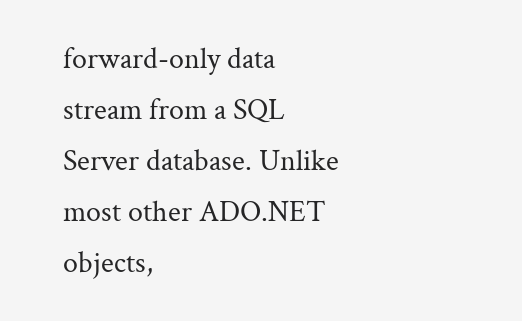forward-only data stream from a SQL Server database. Unlike most other ADO.NET objects,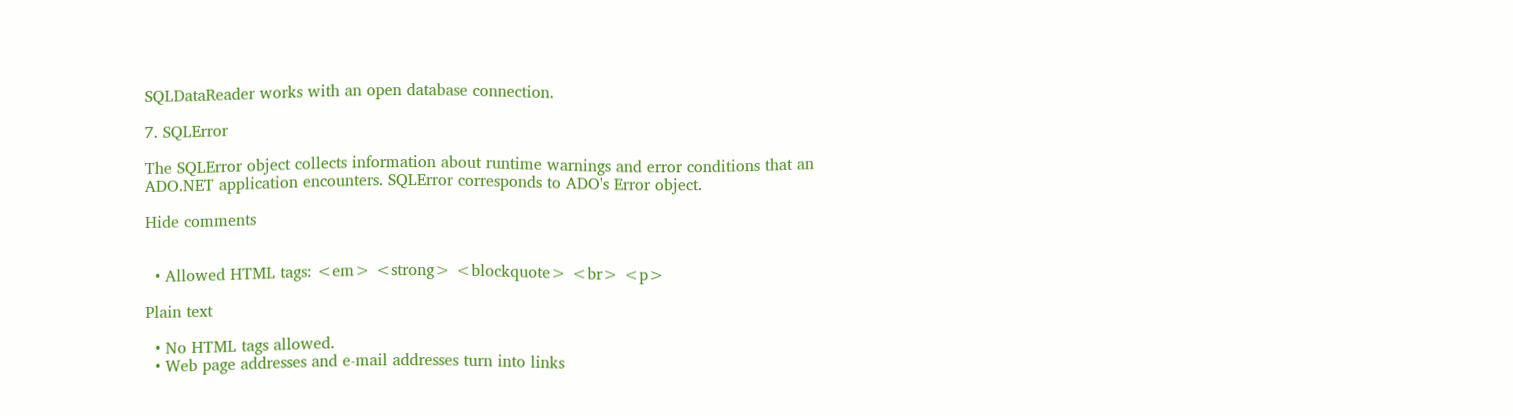SQLDataReader works with an open database connection.

7. SQLError

The SQLError object collects information about runtime warnings and error conditions that an ADO.NET application encounters. SQLError corresponds to ADO's Error object.

Hide comments


  • Allowed HTML tags: <em> <strong> <blockquote> <br> <p>

Plain text

  • No HTML tags allowed.
  • Web page addresses and e-mail addresses turn into links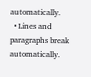automatically.
  • Lines and paragraphs break automatically.